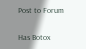Post to Forum

Has Botox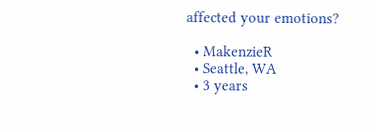affected your emotions?

  • MakenzieR
  • Seattle, WA
  • 3 years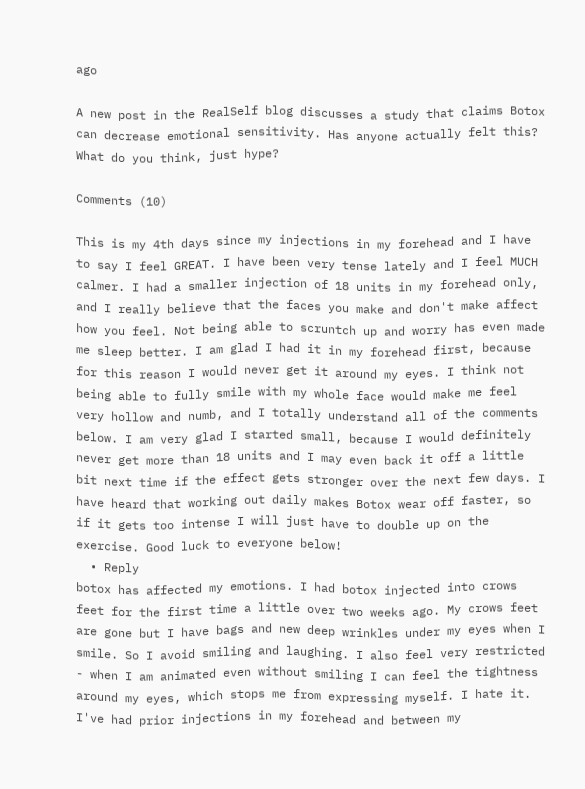ago

A new post in the RealSelf blog discusses a study that claims Botox can decrease emotional sensitivity. Has anyone actually felt this? What do you think, just hype?

Comments (10)

This is my 4th days since my injections in my forehead and I have to say I feel GREAT. I have been very tense lately and I feel MUCH calmer. I had a smaller injection of 18 units in my forehead only, and I really believe that the faces you make and don't make affect how you feel. Not being able to scruntch up and worry has even made me sleep better. I am glad I had it in my forehead first, because for this reason I would never get it around my eyes. I think not being able to fully smile with my whole face would make me feel very hollow and numb, and I totally understand all of the comments below. I am very glad I started small, because I would definitely never get more than 18 units and I may even back it off a little bit next time if the effect gets stronger over the next few days. I have heard that working out daily makes Botox wear off faster, so if it gets too intense I will just have to double up on the exercise. Good luck to everyone below!
  • Reply
botox has affected my emotions. I had botox injected into crows feet for the first time a little over two weeks ago. My crows feet are gone but I have bags and new deep wrinkles under my eyes when I smile. So I avoid smiling and laughing. I also feel very restricted - when I am animated even without smiling I can feel the tightness around my eyes, which stops me from expressing myself. I hate it. I've had prior injections in my forehead and between my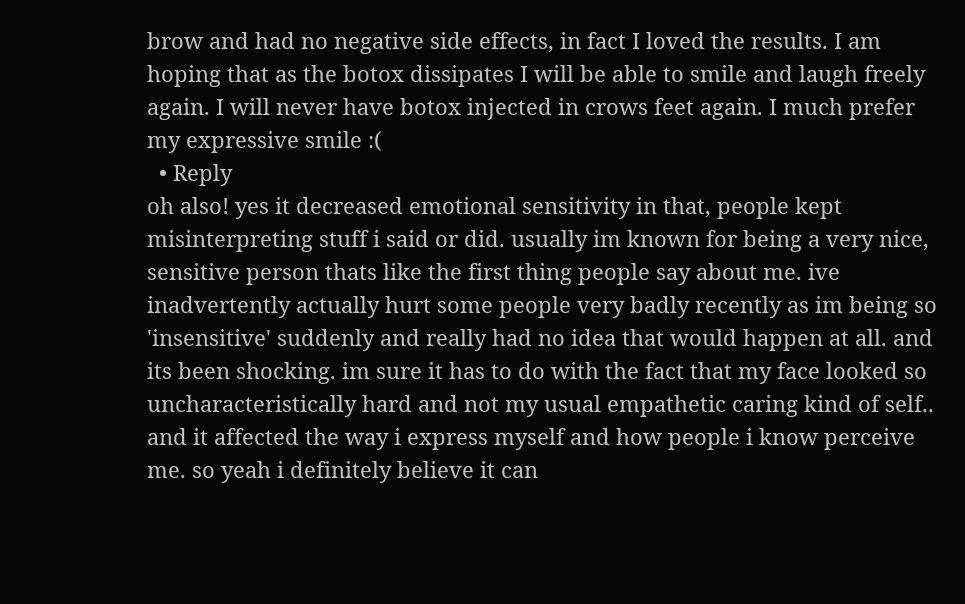brow and had no negative side effects, in fact I loved the results. I am hoping that as the botox dissipates I will be able to smile and laugh freely again. I will never have botox injected in crows feet again. I much prefer my expressive smile :(
  • Reply
oh also! yes it decreased emotional sensitivity in that, people kept misinterpreting stuff i said or did. usually im known for being a very nice, sensitive person thats like the first thing people say about me. ive inadvertently actually hurt some people very badly recently as im being so 'insensitive' suddenly and really had no idea that would happen at all. and its been shocking. im sure it has to do with the fact that my face looked so uncharacteristically hard and not my usual empathetic caring kind of self.. and it affected the way i express myself and how people i know perceive me. so yeah i definitely believe it can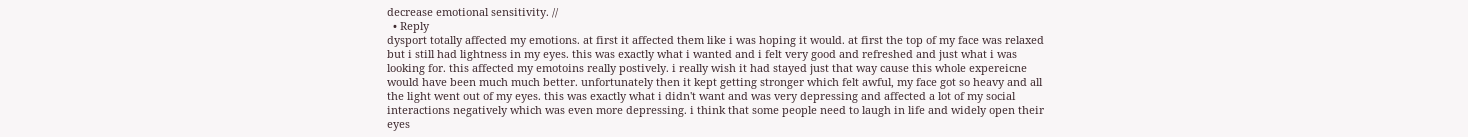decrease emotional sensitivity. //
  • Reply
dysport totally affected my emotions. at first it affected them like i was hoping it would. at first the top of my face was relaxed but i still had lightness in my eyes. this was exactly what i wanted and i felt very good and refreshed and just what i was looking for. this affected my emotoins really postively. i really wish it had stayed just that way cause this whole expereicne would have been much much better. unfortunately then it kept getting stronger which felt awful, my face got so heavy and all the light went out of my eyes. this was exactly what i didn't want and was very depressing and affected a lot of my social interactions negatively which was even more depressing. i think that some people need to laugh in life and widely open their eyes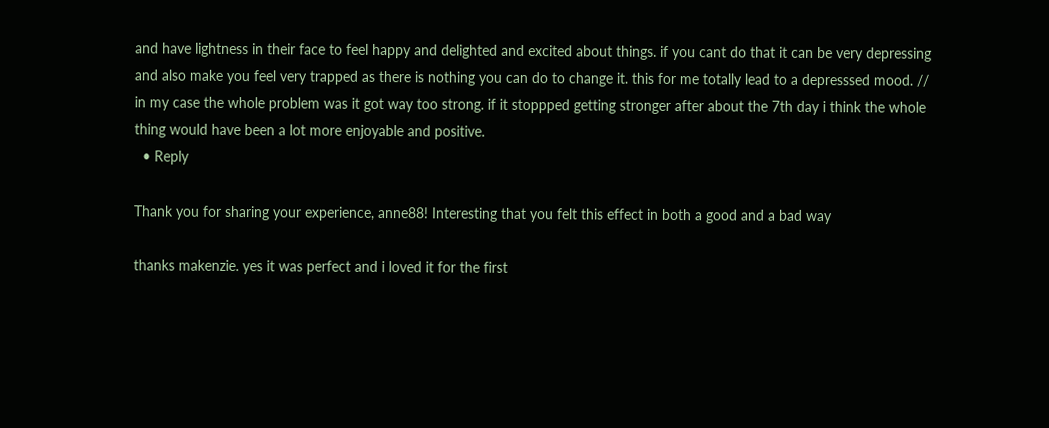and have lightness in their face to feel happy and delighted and excited about things. if you cant do that it can be very depressing and also make you feel very trapped as there is nothing you can do to change it. this for me totally lead to a depresssed mood. // in my case the whole problem was it got way too strong. if it stoppped getting stronger after about the 7th day i think the whole thing would have been a lot more enjoyable and positive.
  • Reply

Thank you for sharing your experience, anne88! Interesting that you felt this effect in both a good and a bad way

thanks makenzie. yes it was perfect and i loved it for the first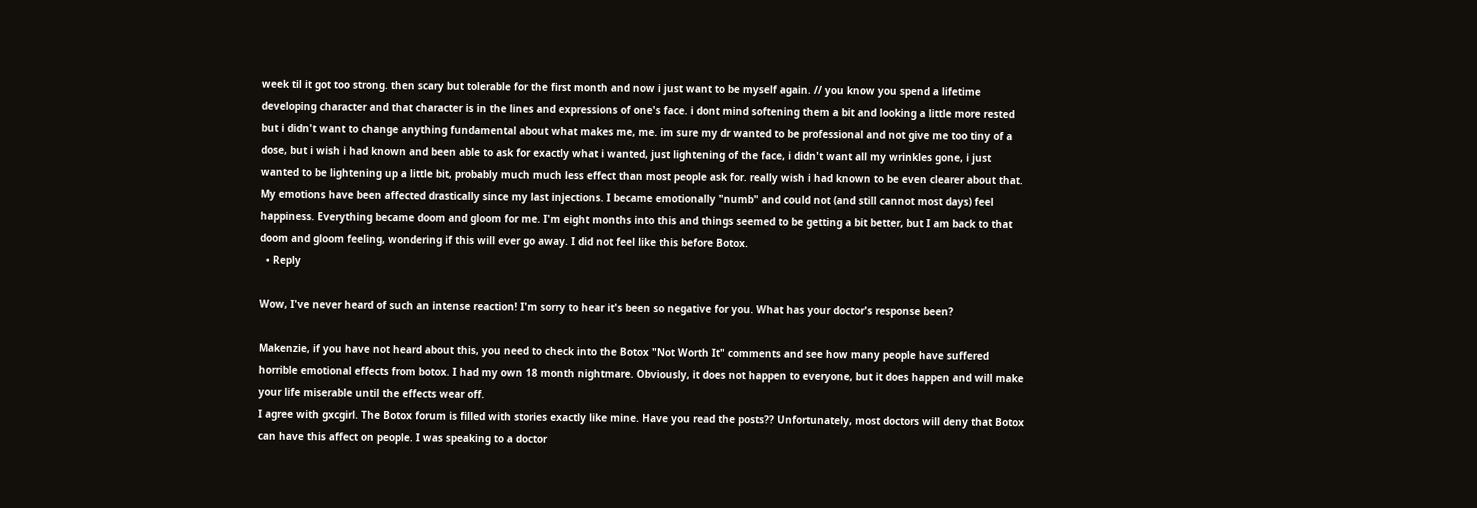week til it got too strong. then scary but tolerable for the first month and now i just want to be myself again. // you know you spend a lifetime developing character and that character is in the lines and expressions of one's face. i dont mind softening them a bit and looking a little more rested but i didn't want to change anything fundamental about what makes me, me. im sure my dr wanted to be professional and not give me too tiny of a dose, but i wish i had known and been able to ask for exactly what i wanted, just lightening of the face, i didn't want all my wrinkles gone, i just wanted to be lightening up a little bit, probably much much less effect than most people ask for. really wish i had known to be even clearer about that.
My emotions have been affected drastically since my last injections. I became emotionally "numb" and could not (and still cannot most days) feel happiness. Everything became doom and gloom for me. I'm eight months into this and things seemed to be getting a bit better, but I am back to that doom and gloom feeling, wondering if this will ever go away. I did not feel like this before Botox.
  • Reply

Wow, I've never heard of such an intense reaction! I'm sorry to hear it's been so negative for you. What has your doctor's response been?

Makenzie, if you have not heard about this, you need to check into the Botox "Not Worth It" comments and see how many people have suffered horrible emotional effects from botox. I had my own 18 month nightmare. Obviously, it does not happen to everyone, but it does happen and will make your life miserable until the effects wear off.
I agree with gxcgirl. The Botox forum is filled with stories exactly like mine. Have you read the posts?? Unfortunately, most doctors will deny that Botox can have this affect on people. I was speaking to a doctor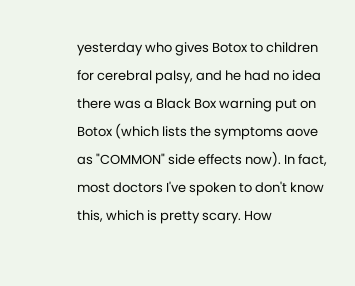yesterday who gives Botox to children for cerebral palsy, and he had no idea there was a Black Box warning put on Botox (which lists the symptoms aove as "COMMON" side effects now). In fact, most doctors I've spoken to don't know this, which is pretty scary. How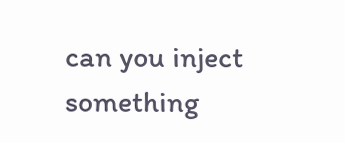can you inject something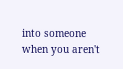into someone when you aren't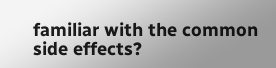familiar with the common side effects?